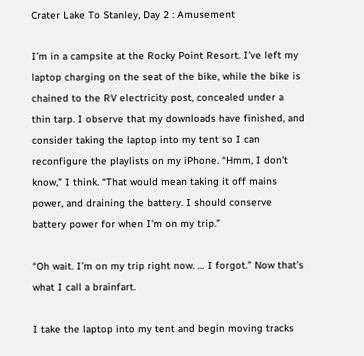Crater Lake To Stanley, Day 2 : Amusement

I’m in a campsite at the Rocky Point Resort. I’ve left my laptop charging on the seat of the bike, while the bike is chained to the RV electricity post, concealed under a thin tarp. I observe that my downloads have finished, and consider taking the laptop into my tent so I can reconfigure the playlists on my iPhone. “Hmm, I don’t know,” I think. “That would mean taking it off mains power, and draining the battery. I should conserve battery power for when I’m on my trip.”

“Oh wait. I’m on my trip right now. … I forgot.” Now that’s what I call a brainfart.

I take the laptop into my tent and begin moving tracks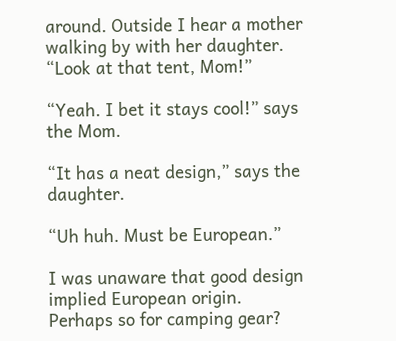around. Outside I hear a mother walking by with her daughter. “Look at that tent, Mom!”

“Yeah. I bet it stays cool!” says the Mom.

“It has a neat design,” says the daughter.

“Uh huh. Must be European.”

I was unaware that good design implied European origin. Perhaps so for camping gear?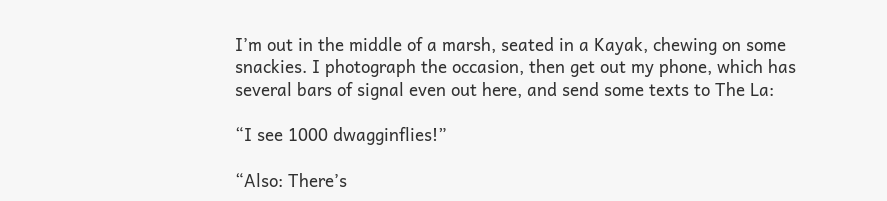I’m out in the middle of a marsh, seated in a Kayak, chewing on some snackies. I photograph the occasion, then get out my phone, which has several bars of signal even out here, and send some texts to The La:

“I see 1000 dwagginflies!”

“Also: There’s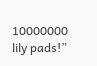10000000 lily pads!”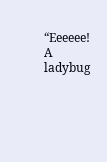“Eeeeee! A ladybug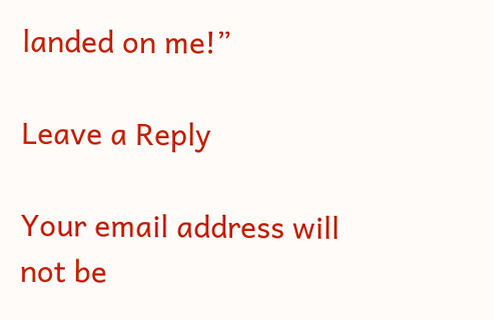landed on me!”

Leave a Reply

Your email address will not be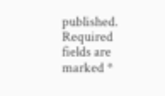published. Required fields are marked *